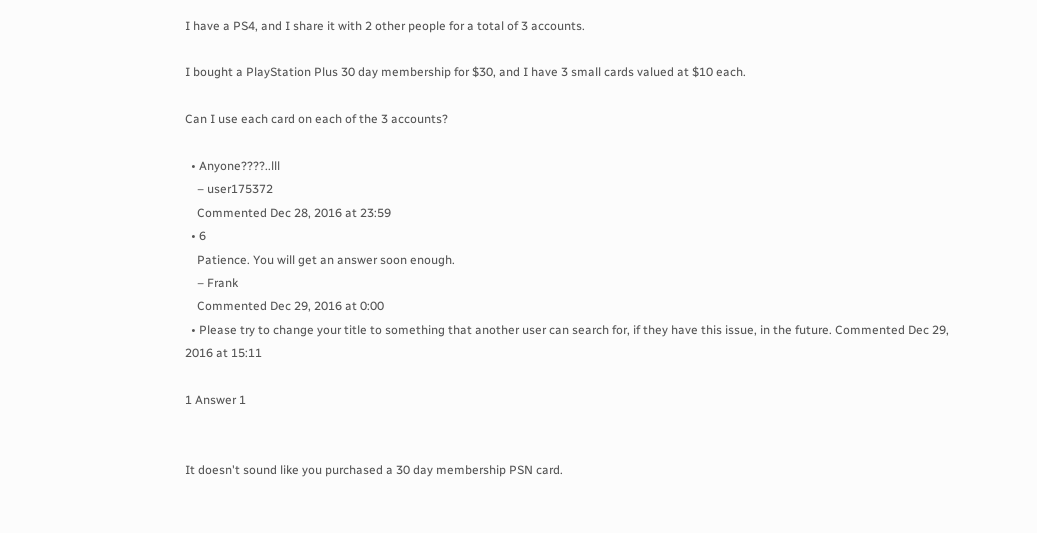I have a PS4, and I share it with 2 other people for a total of 3 accounts.

I bought a PlayStation Plus 30 day membership for $30, and I have 3 small cards valued at $10 each.

Can I use each card on each of the 3 accounts?

  • Anyone????..lll
    – user175372
    Commented Dec 28, 2016 at 23:59
  • 6
    Patience. You will get an answer soon enough.
    – Frank
    Commented Dec 29, 2016 at 0:00
  • Please try to change your title to something that another user can search for, if they have this issue, in the future. Commented Dec 29, 2016 at 15:11

1 Answer 1


It doesn't sound like you purchased a 30 day membership PSN card.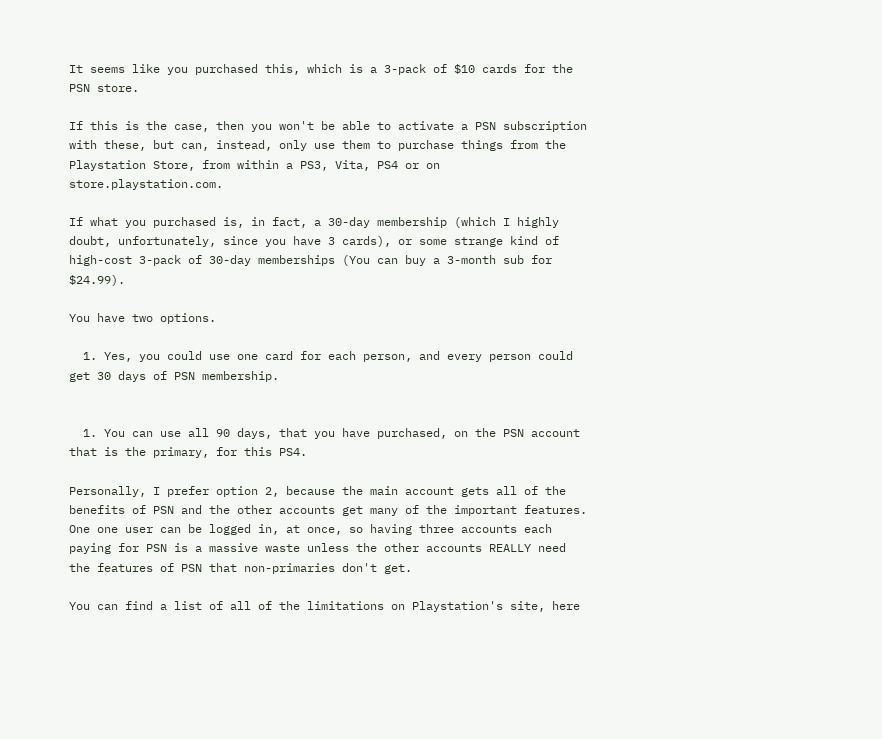It seems like you purchased this, which is a 3-pack of $10 cards for the PSN store.

If this is the case, then you won't be able to activate a PSN subscription with these, but can, instead, only use them to purchase things from the Playstation Store, from within a PS3, Vita, PS4 or on store.playstation.com.

If what you purchased is, in fact, a 30-day membership (which I highly doubt, unfortunately, since you have 3 cards), or some strange kind of high-cost 3-pack of 30-day memberships (You can buy a 3-month sub for $24.99).

You have two options.

  1. Yes, you could use one card for each person, and every person could get 30 days of PSN membership.


  1. You can use all 90 days, that you have purchased, on the PSN account that is the primary, for this PS4.

Personally, I prefer option 2, because the main account gets all of the benefits of PSN and the other accounts get many of the important features. One one user can be logged in, at once, so having three accounts each paying for PSN is a massive waste unless the other accounts REALLY need the features of PSN that non-primaries don't get.

You can find a list of all of the limitations on Playstation's site, here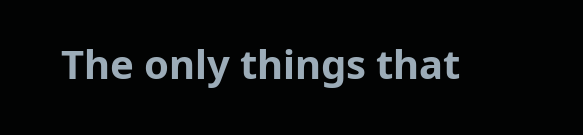The only things that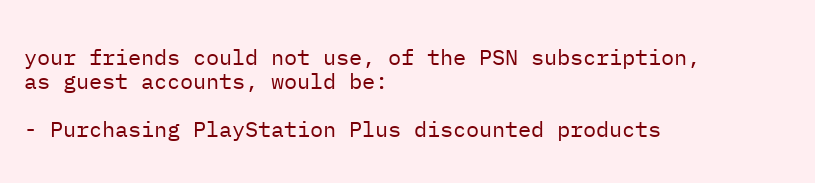your friends could not use, of the PSN subscription, as guest accounts, would be:

- Purchasing PlayStation Plus discounted products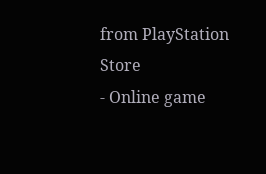from PlayStation Store
- Online game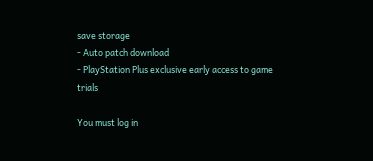save storage
- Auto patch download
- PlayStation Plus exclusive early access to game trials

You must log in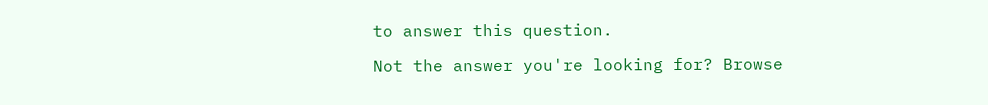to answer this question.

Not the answer you're looking for? Browse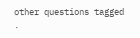other questions tagged .